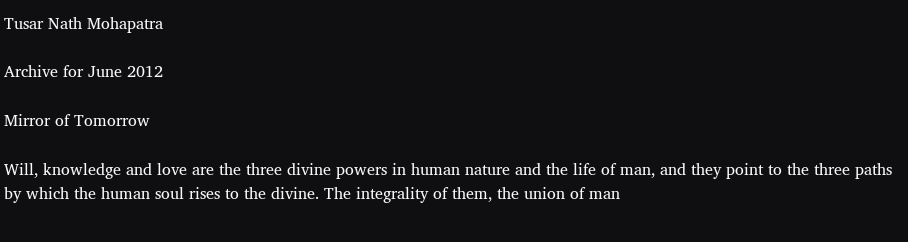Tusar Nath Mohapatra

Archive for June 2012

Mirror of Tomorrow

Will, knowledge and love are the three divine powers in human nature and the life of man, and they point to the three paths by which the human soul rises to the divine. The integrality of them, the union of man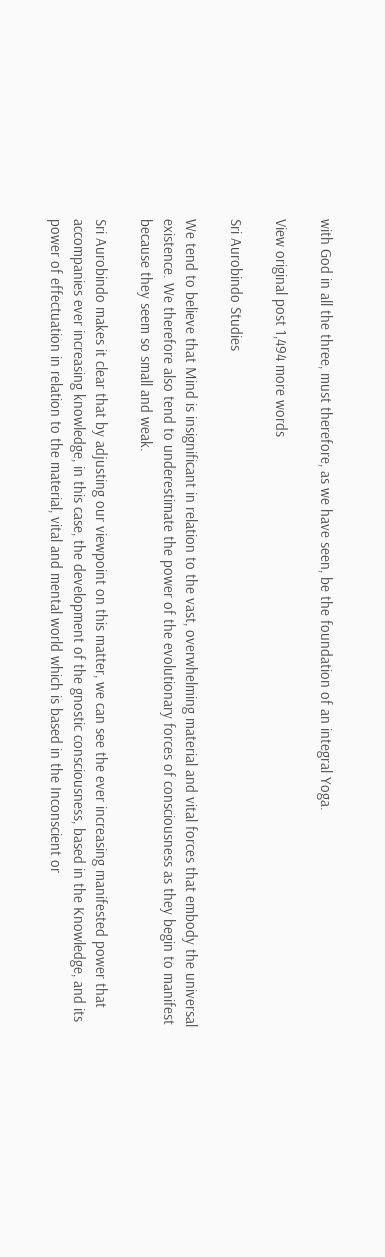with God in all the three, must therefore, as we have seen, be the foundation of an integral Yoga.

View original post 1,494 more words

Sri Aurobindo Studies

We tend to believe that Mind is insignificant in relation to the vast, overwhelming material and vital forces that embody the universal existence. We therefore also tend to underestimate the power of the evolutionary forces of consciousness as they begin to manifest because they seem so small and weak.

Sri Aurobindo makes it clear that by adjusting our viewpoint on this matter, we can see the ever increasing manifested power that accompanies ever increasing knowledge, in this case, the development of the gnostic consciousness, based in the Knowledge, and its power of effectuation in relation to the material, vital and mental world which is based in the Inconscient or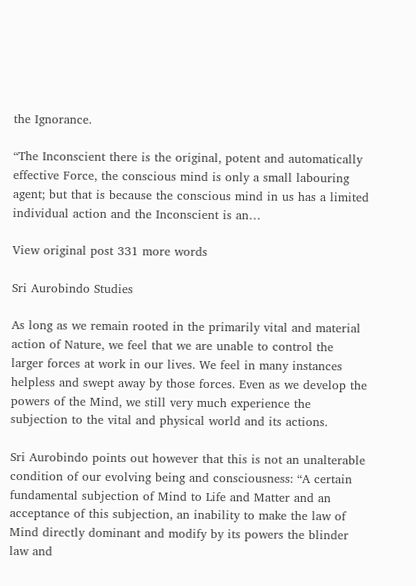the Ignorance.

“The Inconscient there is the original, potent and automatically effective Force, the conscious mind is only a small labouring agent; but that is because the conscious mind in us has a limited individual action and the Inconscient is an…

View original post 331 more words

Sri Aurobindo Studies

As long as we remain rooted in the primarily vital and material action of Nature, we feel that we are unable to control the larger forces at work in our lives. We feel in many instances helpless and swept away by those forces. Even as we develop the powers of the Mind, we still very much experience the subjection to the vital and physical world and its actions.

Sri Aurobindo points out however that this is not an unalterable condition of our evolving being and consciousness: “A certain fundamental subjection of Mind to Life and Matter and an acceptance of this subjection, an inability to make the law of Mind directly dominant and modify by its powers the blinder law and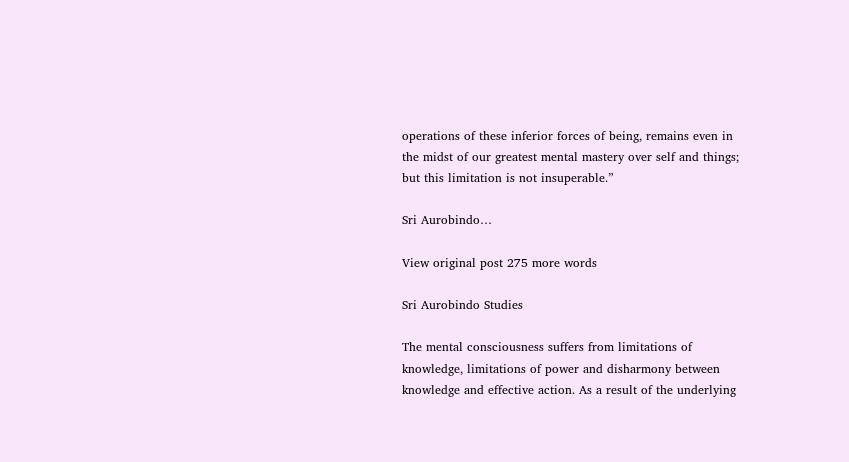operations of these inferior forces of being, remains even in the midst of our greatest mental mastery over self and things; but this limitation is not insuperable.”

Sri Aurobindo…

View original post 275 more words

Sri Aurobindo Studies

The mental consciousness suffers from limitations of knowledge, limitations of power and disharmony between knowledge and effective action. As a result of the underlying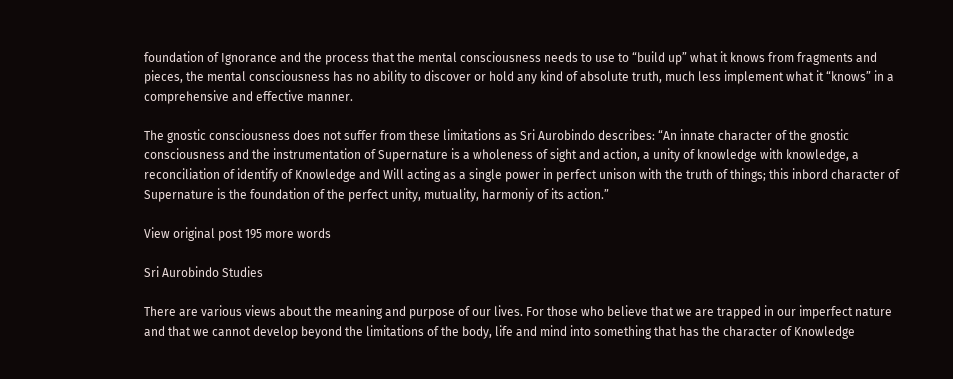foundation of Ignorance and the process that the mental consciousness needs to use to “build up” what it knows from fragments and pieces, the mental consciousness has no ability to discover or hold any kind of absolute truth, much less implement what it “knows” in a comprehensive and effective manner.

The gnostic consciousness does not suffer from these limitations as Sri Aurobindo describes: “An innate character of the gnostic consciousness and the instrumentation of Supernature is a wholeness of sight and action, a unity of knowledge with knowledge, a reconciliation of identify of Knowledge and Will acting as a single power in perfect unison with the truth of things; this inbord character of Supernature is the foundation of the perfect unity, mutuality, harmoniy of its action.”

View original post 195 more words

Sri Aurobindo Studies

There are various views about the meaning and purpose of our lives. For those who believe that we are trapped in our imperfect nature and that we cannot develop beyond the limitations of the body, life and mind into something that has the character of Knowledge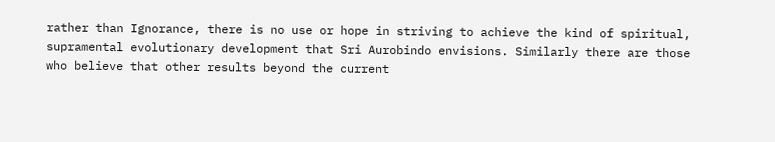rather than Ignorance, there is no use or hope in striving to achieve the kind of spiritual, supramental evolutionary development that Sri Aurobindo envisions. Similarly there are those who believe that other results beyond the current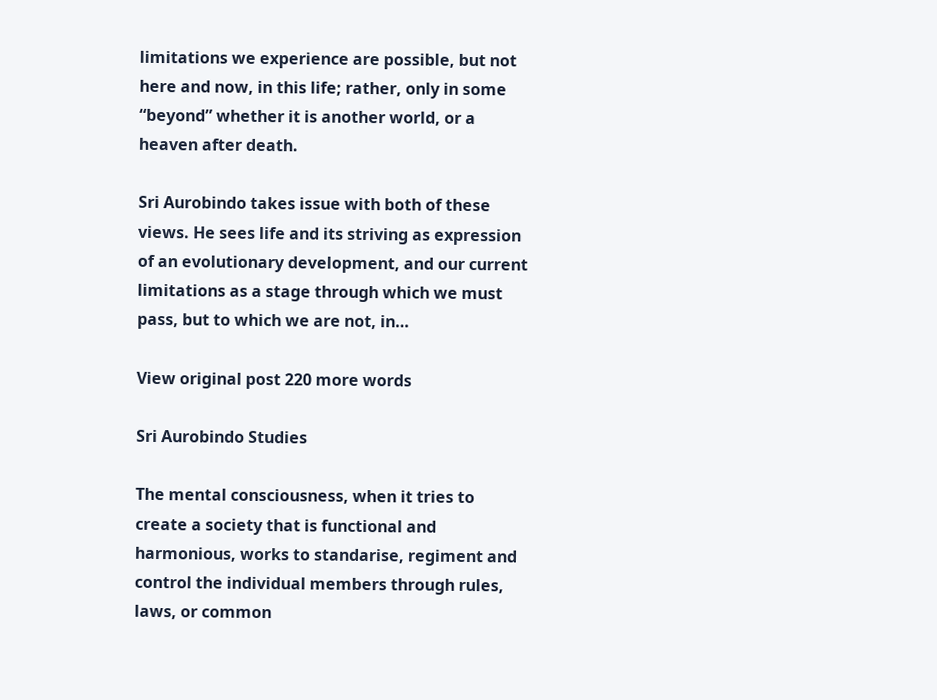limitations we experience are possible, but not here and now, in this life; rather, only in some “beyond” whether it is another world, or a heaven after death.

Sri Aurobindo takes issue with both of these views. He sees life and its striving as expression of an evolutionary development, and our current limitations as a stage through which we must pass, but to which we are not, in…

View original post 220 more words

Sri Aurobindo Studies

The mental consciousness, when it tries to create a society that is functional and harmonious, works to standarise, regiment and control the individual members through rules, laws, or common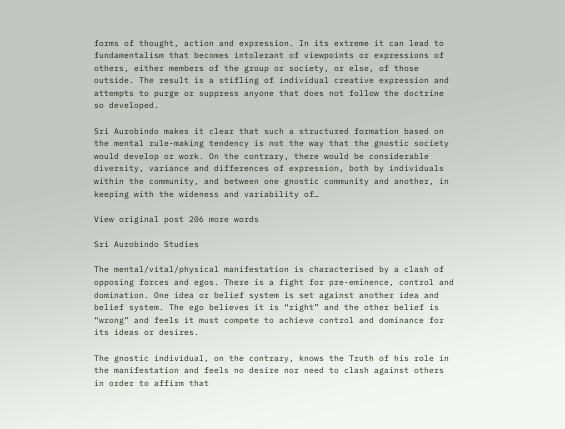forms of thought, action and expression. In its extreme it can lead to fundamentalism that becomes intolerant of viewpoints or expressions of others, either members of the group or society, or else, of those outside. The result is a stifling of individual creative expression and attempts to purge or suppress anyone that does not follow the doctrine so developed.

Sri Aurobindo makes it clear that such a structured formation based on the mental rule-making tendency is not the way that the gnostic society would develop or work. On the contrary, there would be considerable diversity, variance and differences of expression, both by individuals within the community, and between one gnostic community and another, in keeping with the wideness and variability of…

View original post 206 more words

Sri Aurobindo Studies

The mental/vital/physical manifestation is characterised by a clash of opposing forces and egos. There is a fight for pre-eminence, control and domination. One idea or belief system is set against another idea and belief system. The ego believes it is “right” and the other belief is “wrong” and feels it must compete to achieve control and dominance for its ideas or desires.

The gnostic individual, on the contrary, knows the Truth of his role in the manifestation and feels no desire nor need to clash against others in order to affirm that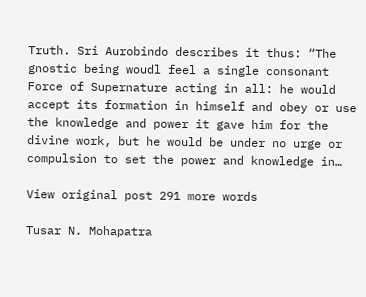Truth. Sri Aurobindo describes it thus: “The gnostic being woudl feel a single consonant Force of Supernature acting in all: he would accept its formation in himself and obey or use the knowledge and power it gave him for the divine work, but he would be under no urge or compulsion to set the power and knowledge in…

View original post 291 more words

Tusar N. Mohapatra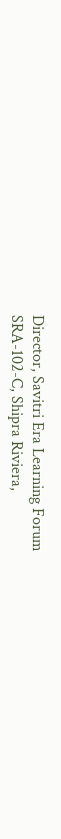Director, Savitri Era Learning Forum
SRA-102-C, Shipra Riviera,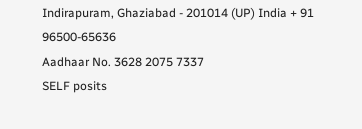Indirapuram, Ghaziabad - 201014 (UP) India + 91 96500-65636
Aadhaar No. 3628 2075 7337
SELF posits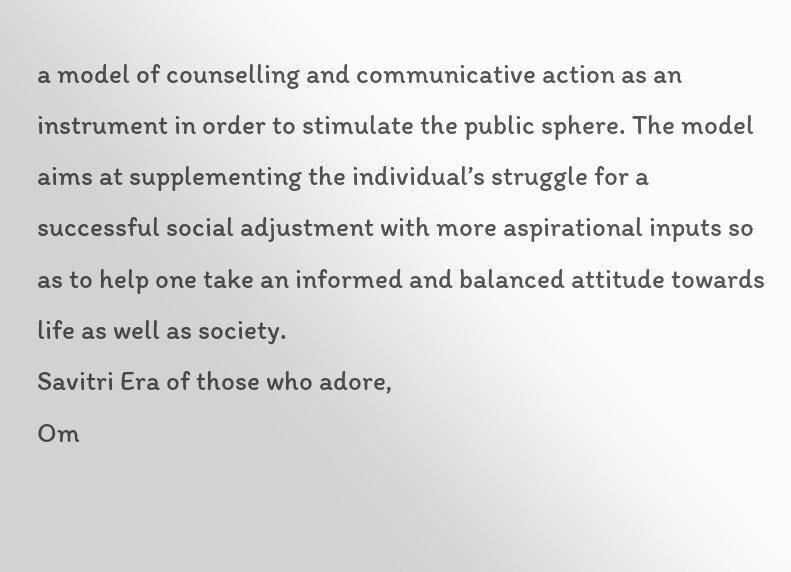a model of counselling and communicative action as an instrument in order to stimulate the public sphere. The model aims at supplementing the individual’s struggle for a successful social adjustment with more aspirational inputs so as to help one take an informed and balanced attitude towards life as well as society.
Savitri Era of those who adore,
Om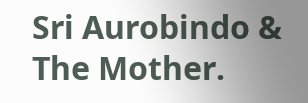Sri Aurobindo & The Mother.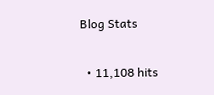Blog Stats

  • 11,108 hits